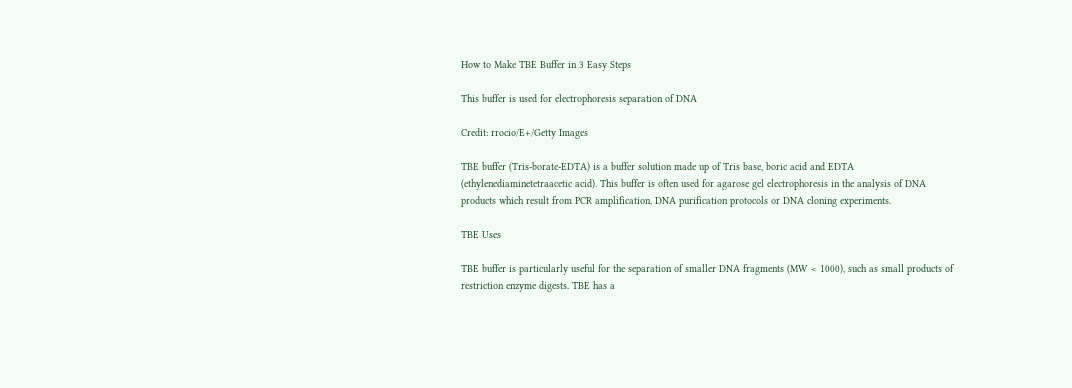How to Make TBE Buffer in 3 Easy Steps

This buffer is used for electrophoresis separation of DNA

Credit: rrocio/E+/Getty Images

TBE buffer (Tris-borate-EDTA) is a buffer solution made up of Tris base, boric acid and EDTA (ethylenediaminetetraacetic acid). This buffer is often used for agarose gel electrophoresis in the analysis of DNA products which result from PCR amplification, DNA purification protocols or DNA cloning experiments.

TBE Uses

TBE buffer is particularly useful for the separation of smaller DNA fragments (MW < 1000), such as small products of restriction enzyme digests. TBE has a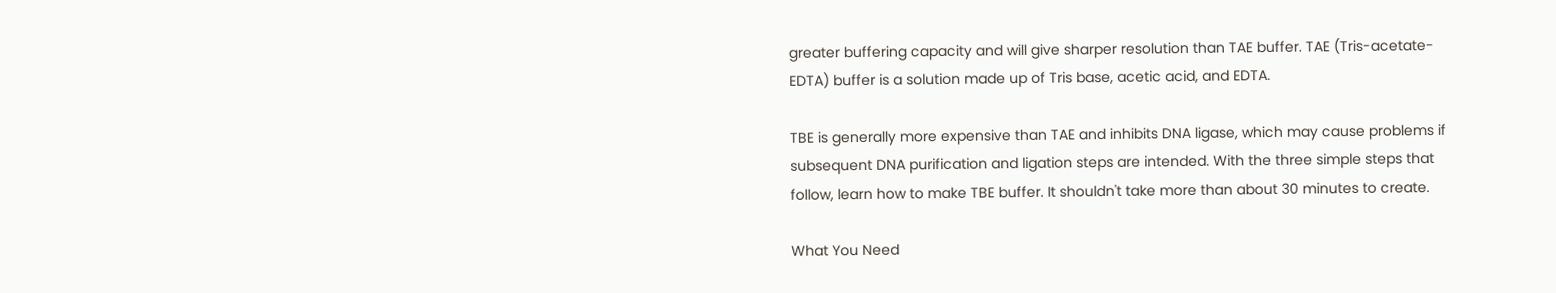greater buffering capacity and will give sharper resolution than TAE buffer. TAE (Tris-acetate-EDTA) buffer is a solution made up of Tris base, acetic acid, and EDTA.

TBE is generally more expensive than TAE and inhibits DNA ligase, which may cause problems if subsequent DNA purification and ligation steps are intended. With the three simple steps that follow, learn how to make TBE buffer. It shouldn't take more than about 30 minutes to create.

What You Need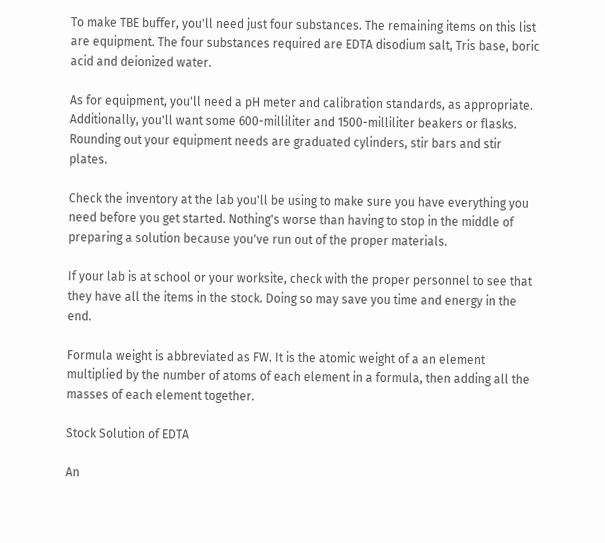To make TBE buffer, you'll need just four substances. The remaining items on this list are equipment. The four substances required are EDTA disodium salt, Tris base, boric acid and deionized water.

As for equipment, you'll need a pH meter and calibration standards, as appropriate. Additionally, you'll want some 600-milliliter and 1500-milliliter beakers or flasks. Rounding out your equipment needs are graduated cylinders, stir bars and stir plates.

Check the inventory at the lab you'll be using to make sure you have everything you need before you get started. Nothing's worse than having to stop in the middle of preparing a solution because you've run out of the proper materials.

If your lab is at school or your worksite, check with the proper personnel to see that they have all the items in the stock. Doing so may save you time and energy in the end.

Formula weight is abbreviated as FW. It is the atomic weight of a an element multiplied by the number of atoms of each element in a formula, then adding all the masses of each element together.

Stock Solution of EDTA

An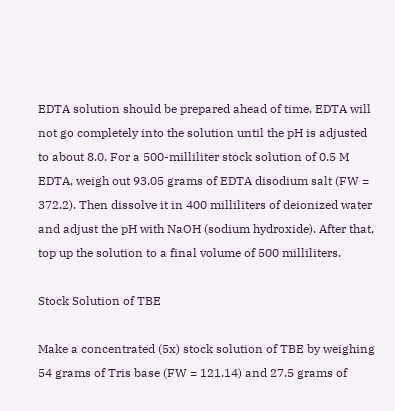EDTA solution should be prepared ahead of time. EDTA will not go completely into the solution until the pH is adjusted to about 8.0. For a 500-milliliter stock solution of 0.5 M EDTA, weigh out 93.05 grams of EDTA disodium salt (FW = 372.2). Then dissolve it in 400 milliliters of deionized water and adjust the pH with NaOH (sodium hydroxide). After that, top up the solution to a final volume of 500 milliliters.

Stock Solution of TBE

Make a concentrated (5x) stock solution of TBE by weighing 54 grams of Tris base (FW = 121.14) and 27.5 grams of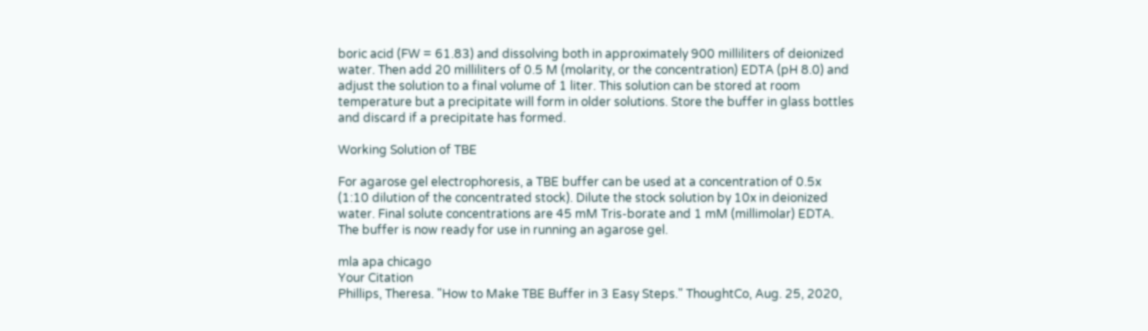boric acid (FW = 61.83) and dissolving both in approximately 900 milliliters of deionized water. Then add 20 milliliters of 0.5 M (molarity, or the concentration) EDTA (pH 8.0) and adjust the solution to a final volume of 1 liter. This solution can be stored at room temperature but a precipitate will form in older solutions. Store the buffer in glass bottles and discard if a precipitate has formed.

Working Solution of TBE

For agarose gel electrophoresis, a TBE buffer can be used at a concentration of 0.5x (1:10 dilution of the concentrated stock). Dilute the stock solution by 10x in deionized water. Final solute concentrations are 45 mM Tris-borate and 1 mM (millimolar) EDTA. The buffer is now ready for use in running an agarose gel.

mla apa chicago
Your Citation
Phillips, Theresa. "How to Make TBE Buffer in 3 Easy Steps." ThoughtCo, Aug. 25, 2020,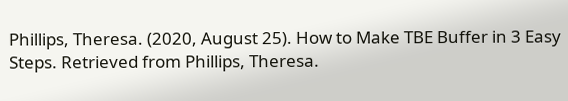Phillips, Theresa. (2020, August 25). How to Make TBE Buffer in 3 Easy Steps. Retrieved from Phillips, Theresa.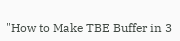"How to Make TBE Buffer in 3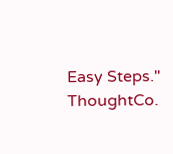Easy Steps." ThoughtCo.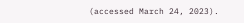(accessed March 24, 2023).